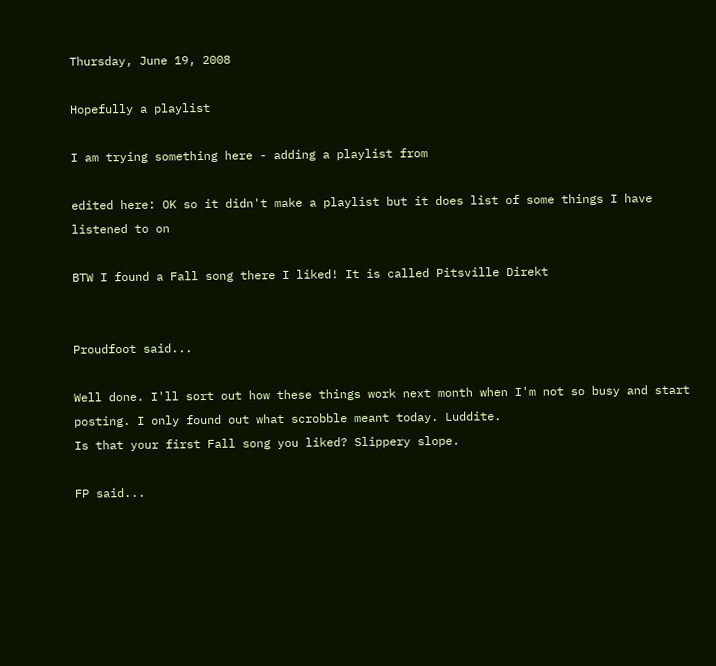Thursday, June 19, 2008

Hopefully a playlist

I am trying something here - adding a playlist from

edited here: OK so it didn't make a playlist but it does list of some things I have listened to on

BTW I found a Fall song there I liked! It is called Pitsville Direkt


Proudfoot said...

Well done. I'll sort out how these things work next month when I'm not so busy and start posting. I only found out what scrobble meant today. Luddite.
Is that your first Fall song you liked? Slippery slope.

FP said...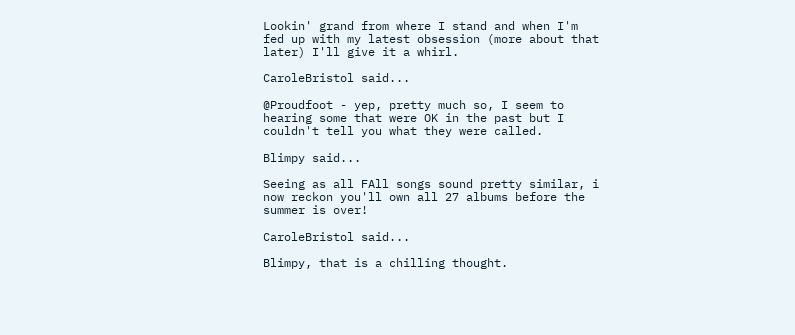Lookin' grand from where I stand and when I'm fed up with my latest obsession (more about that later) I'll give it a whirl.

CaroleBristol said...

@Proudfoot - yep, pretty much so, I seem to hearing some that were OK in the past but I couldn't tell you what they were called.

Blimpy said...

Seeing as all FAll songs sound pretty similar, i now reckon you'll own all 27 albums before the summer is over!

CaroleBristol said...

Blimpy, that is a chilling thought.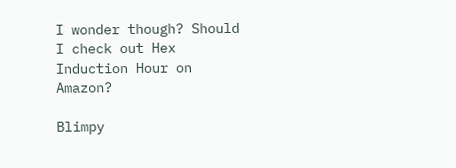I wonder though? Should I check out Hex Induction Hour on Amazon?

Blimpy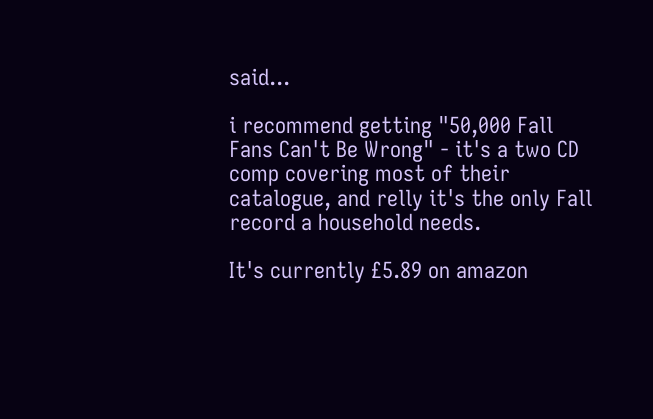said...

i recommend getting "50,000 Fall Fans Can't Be Wrong" - it's a two CD comp covering most of their catalogue, and relly it's the only Fall record a household needs.

It's currently £5.89 on amazon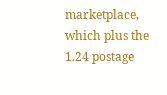marketplace, which plus the 1.24 postage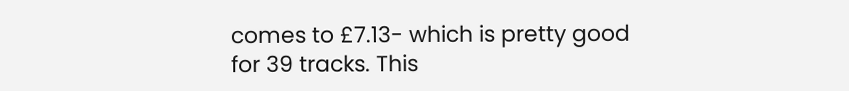comes to £7.13- which is pretty good for 39 tracks. This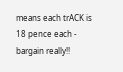means each trACK is 18 pence each - bargain really!!